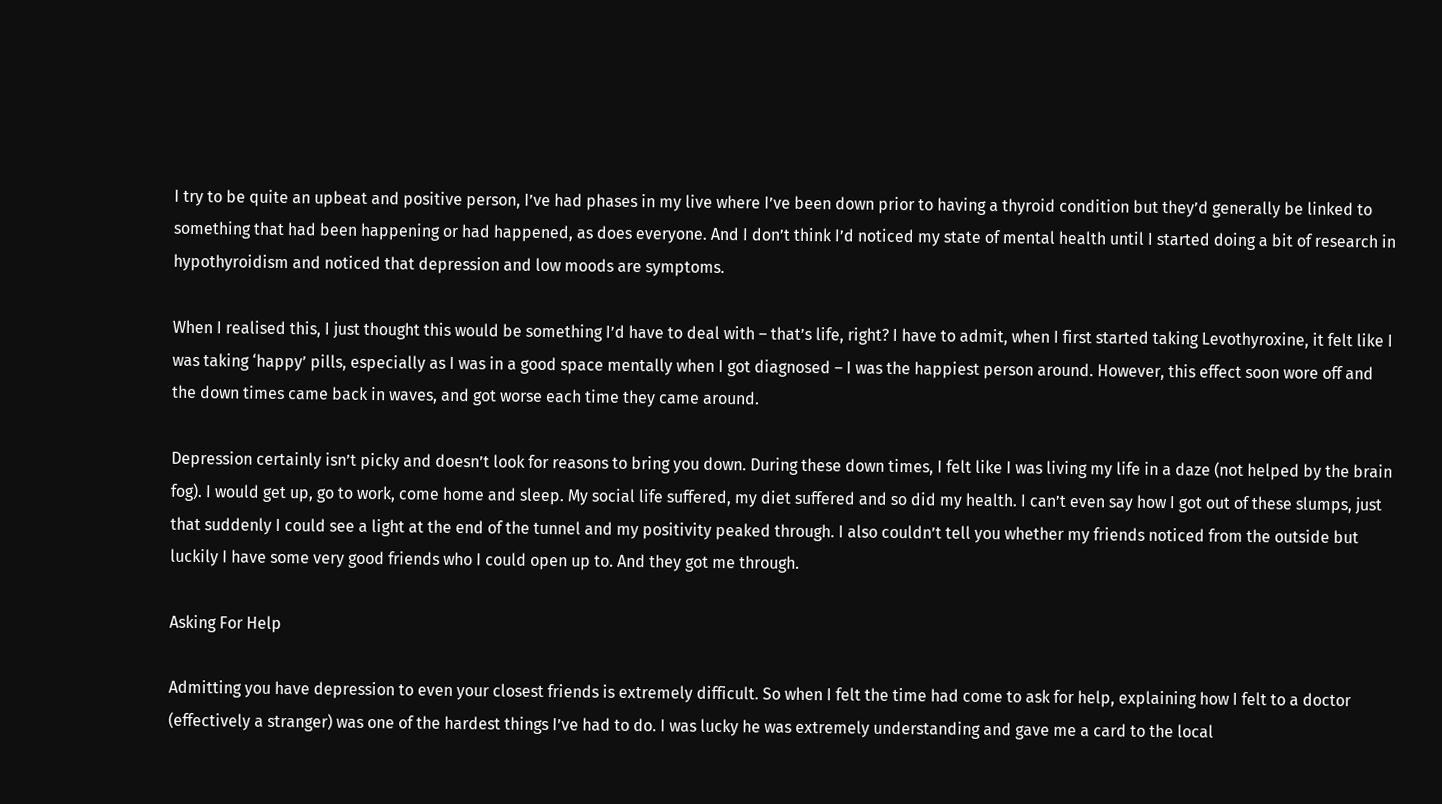I try to be quite an upbeat and positive person, I’ve had phases in my live where I’ve been down prior to having a thyroid condition but they’d generally be linked to something that had been happening or had happened, as does everyone. And I don’t think I’d noticed my state of mental health until I started doing a bit of research in hypothyroidism and noticed that depression and low moods are symptoms.

When I realised this, I just thought this would be something I’d have to deal with – that’s life, right? I have to admit, when I first started taking Levothyroxine, it felt like I was taking ‘happy’ pills, especially as I was in a good space mentally when I got diagnosed – I was the happiest person around. However, this effect soon wore off and the down times came back in waves, and got worse each time they came around.

Depression certainly isn’t picky and doesn’t look for reasons to bring you down. During these down times, I felt like I was living my life in a daze (not helped by the brain fog). I would get up, go to work, come home and sleep. My social life suffered, my diet suffered and so did my health. I can’t even say how I got out of these slumps, just that suddenly I could see a light at the end of the tunnel and my positivity peaked through. I also couldn’t tell you whether my friends noticed from the outside but luckily I have some very good friends who I could open up to. And they got me through.

Asking For Help

Admitting you have depression to even your closest friends is extremely difficult. So when I felt the time had come to ask for help, explaining how I felt to a doctor (effectively a stranger) was one of the hardest things I’ve had to do. I was lucky he was extremely understanding and gave me a card to the local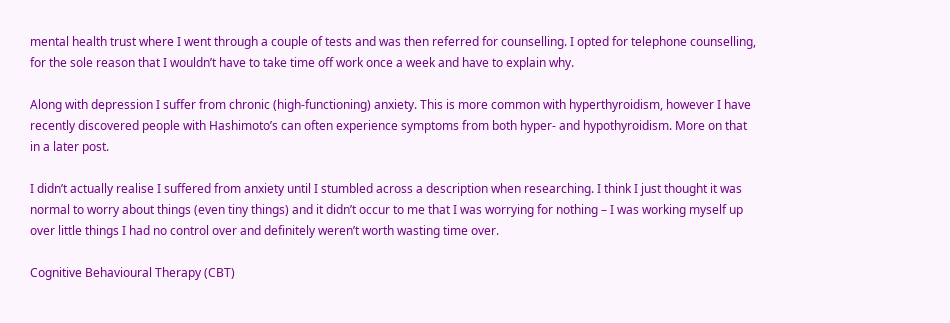mental health trust where I went through a couple of tests and was then referred for counselling. I opted for telephone counselling, for the sole reason that I wouldn’t have to take time off work once a week and have to explain why.

Along with depression I suffer from chronic (high-functioning) anxiety. This is more common with hyperthyroidism, however I have recently discovered people with Hashimoto’s can often experience symptoms from both hyper- and hypothyroidism. More on that in a later post.

I didn’t actually realise I suffered from anxiety until I stumbled across a description when researching. I think I just thought it was normal to worry about things (even tiny things) and it didn’t occur to me that I was worrying for nothing – I was working myself up over little things I had no control over and definitely weren’t worth wasting time over.

Cognitive Behavioural Therapy (CBT)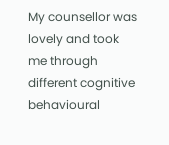My counsellor was lovely and took me through different cognitive behavioural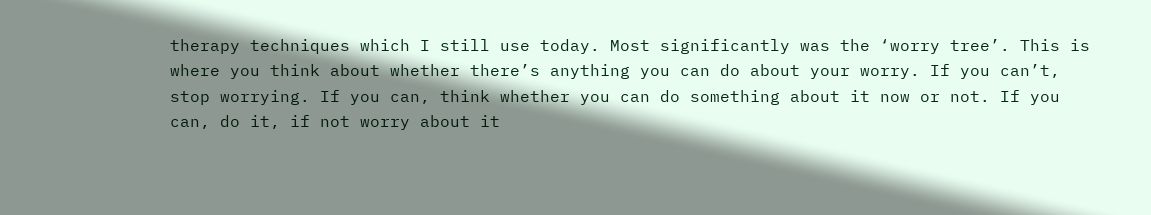therapy techniques which I still use today. Most significantly was the ‘worry tree’. This is where you think about whether there’s anything you can do about your worry. If you can’t, stop worrying. If you can, think whether you can do something about it now or not. If you can, do it, if not worry about it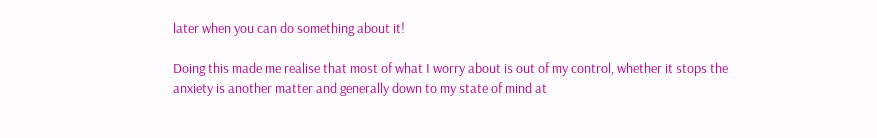later when you can do something about it!

Doing this made me realise that most of what I worry about is out of my control, whether it stops the anxiety is another matter and generally down to my state of mind at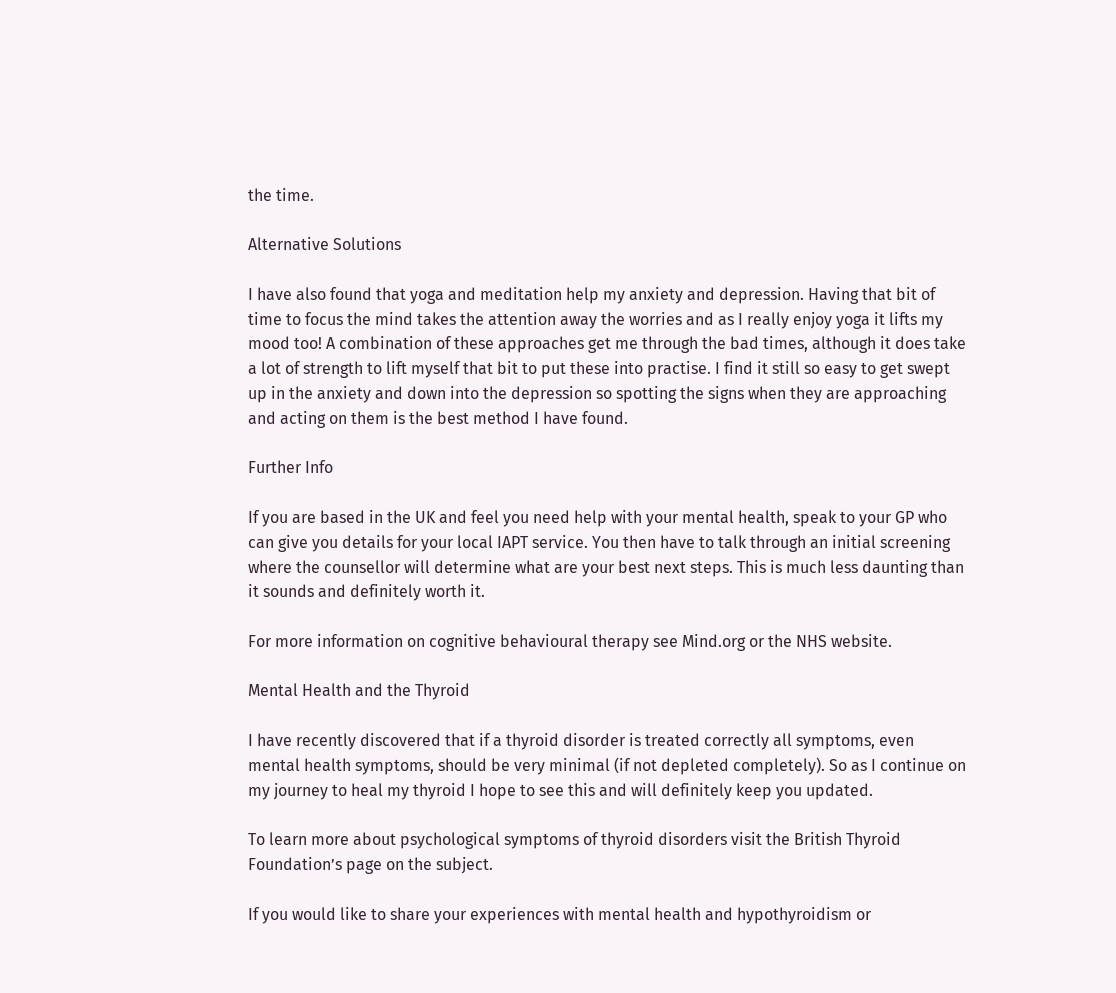the time.

Alternative Solutions

I have also found that yoga and meditation help my anxiety and depression. Having that bit of time to focus the mind takes the attention away the worries and as I really enjoy yoga it lifts my mood too! A combination of these approaches get me through the bad times, although it does take a lot of strength to lift myself that bit to put these into practise. I find it still so easy to get swept up in the anxiety and down into the depression so spotting the signs when they are approaching and acting on them is the best method I have found.

Further Info

If you are based in the UK and feel you need help with your mental health, speak to your GP who can give you details for your local IAPT service. You then have to talk through an initial screening where the counsellor will determine what are your best next steps. This is much less daunting than it sounds and definitely worth it.

For more information on cognitive behavioural therapy see Mind.org or the NHS website.

Mental Health and the Thyroid

I have recently discovered that if a thyroid disorder is treated correctly all symptoms, even mental health symptoms, should be very minimal (if not depleted completely). So as I continue on my journey to heal my thyroid I hope to see this and will definitely keep you updated.

To learn more about psychological symptoms of thyroid disorders visit the British Thyroid Foundation’s page on the subject.

If you would like to share your experiences with mental health and hypothyroidism or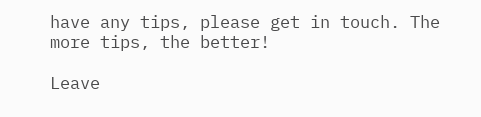have any tips, please get in touch. The more tips, the better!

Leave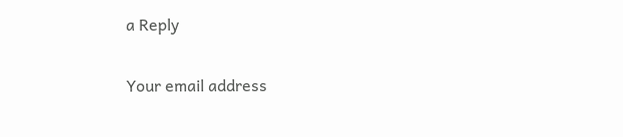a Reply

Your email address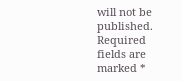will not be published. Required fields are marked *